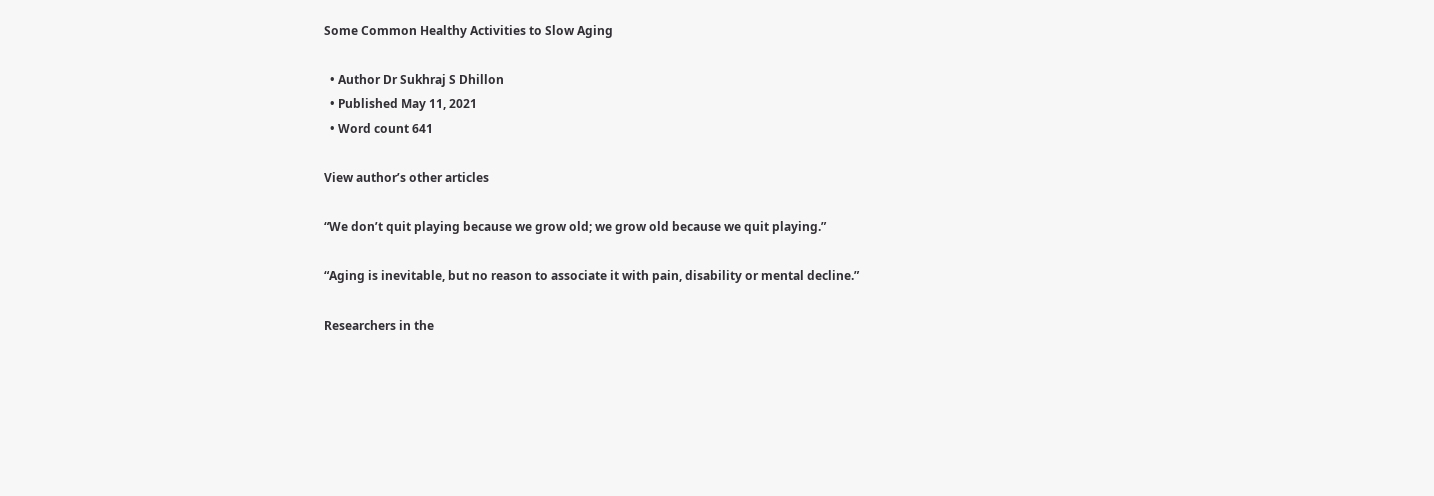Some Common Healthy Activities to Slow Aging

  • Author Dr Sukhraj S Dhillon
  • Published May 11, 2021
  • Word count 641

View author’s other articles

“We don’t quit playing because we grow old; we grow old because we quit playing.”

“Aging is inevitable, but no reason to associate it with pain, disability or mental decline.”

Researchers in the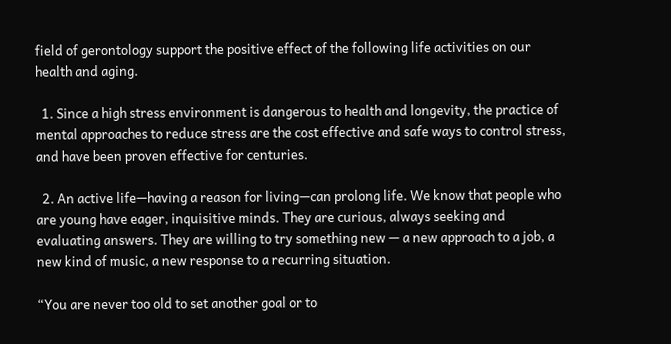field of gerontology support the positive effect of the following life activities on our health and aging.

  1. Since a high stress environment is dangerous to health and longevity, the practice of mental approaches to reduce stress are the cost effective and safe ways to control stress, and have been proven effective for centuries.

  2. An active life—having a reason for living—can prolong life. We know that people who are young have eager, inquisitive minds. They are curious, always seeking and evaluating answers. They are willing to try something new — a new approach to a job, a new kind of music, a new response to a recurring situation.

“You are never too old to set another goal or to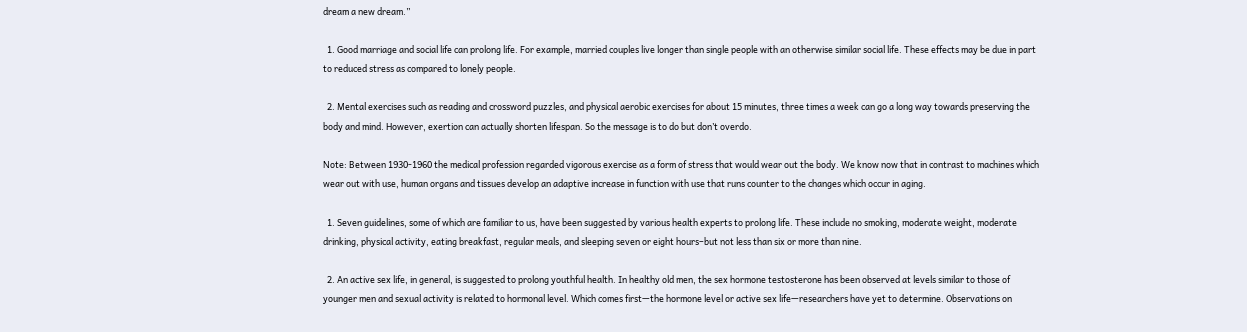dream a new dream.”

  1. Good marriage and social life can prolong life. For example, married couples live longer than single people with an otherwise similar social life. These effects may be due in part to reduced stress as compared to lonely people.

  2. Mental exercises such as reading and crossword puzzles, and physical aerobic exercises for about 15 minutes, three times a week can go a long way towards preserving the body and mind. However, exertion can actually shorten lifespan. So the message is to do but don’t overdo.

Note: Between 1930-1960 the medical profession regarded vigorous exercise as a form of stress that would wear out the body. We know now that in contrast to machines which wear out with use, human organs and tissues develop an adaptive increase in function with use that runs counter to the changes which occur in aging.

  1. Seven guidelines, some of which are familiar to us, have been suggested by various health experts to prolong life. These include no smoking, moderate weight, moderate drinking, physical activity, eating breakfast, regular meals, and sleeping seven or eight hours–but not less than six or more than nine.

  2. An active sex life, in general, is suggested to prolong youthful health. In healthy old men, the sex hormone testosterone has been observed at levels similar to those of younger men and sexual activity is related to hormonal level. Which comes first—the hormone level or active sex life—researchers have yet to determine. Observations on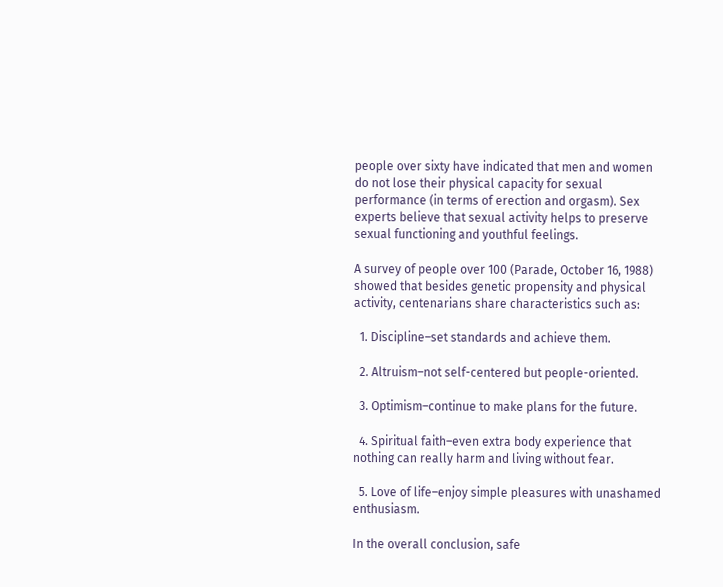people over sixty have indicated that men and women do not lose their physical capacity for sexual performance (in terms of erection and orgasm). Sex experts believe that sexual activity helps to preserve sexual functioning and youthful feelings.

A survey of people over 100 (Parade, October 16, 1988) showed that besides genetic propensity and physical activity, centenarians share characteristics such as:

  1. Discipline–set standards and achieve them.

  2. Altruism–not self-centered but people-oriented.

  3. Optimism–continue to make plans for the future.

  4. Spiritual faith–even extra body experience that nothing can really harm and living without fear.

  5. Love of life–enjoy simple pleasures with unashamed enthusiasm.

In the overall conclusion, safe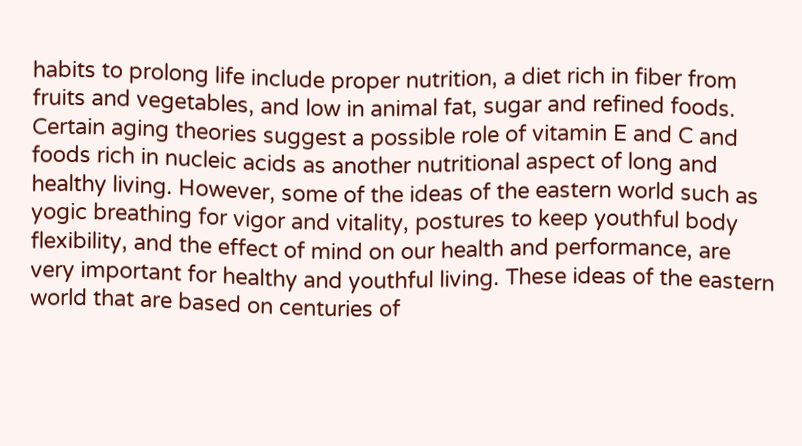habits to prolong life include proper nutrition, a diet rich in fiber from fruits and vegetables, and low in animal fat, sugar and refined foods. Certain aging theories suggest a possible role of vitamin E and C and foods rich in nucleic acids as another nutritional aspect of long and healthy living. However, some of the ideas of the eastern world such as yogic breathing for vigor and vitality, postures to keep youthful body flexibility, and the effect of mind on our health and performance, are very important for healthy and youthful living. These ideas of the eastern world that are based on centuries of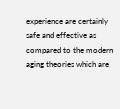experience are certainly safe and effective as compared to the modern aging theories which are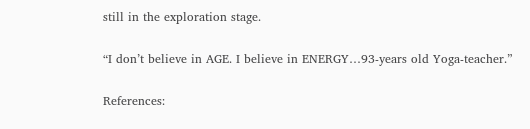still in the exploration stage.

“I don’t believe in AGE. I believe in ENERGY…93-years old Yoga-teacher.”

References: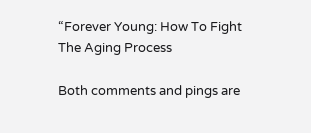“Forever Young: How To Fight The Aging Process

Both comments and pings are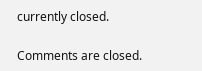currently closed.

Comments are closed.